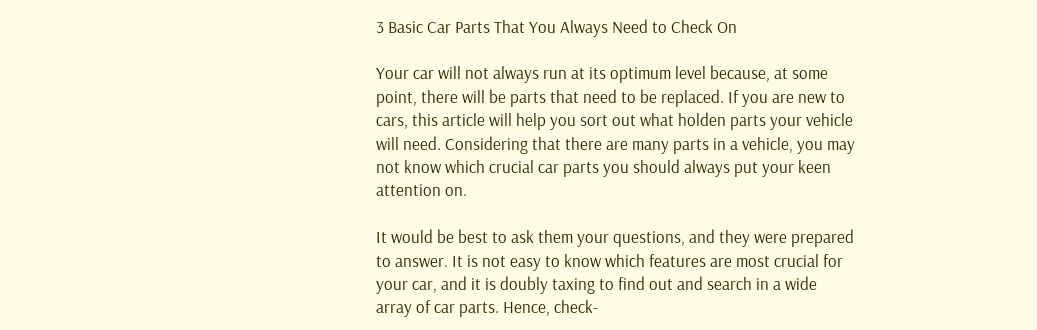3 Basic Car Parts That You Always Need to Check On

Your car will not always run at its optimum level because, at some point, there will be parts that need to be replaced. If you are new to cars, this article will help you sort out what holden parts your vehicle will need. Considering that there are many parts in a vehicle, you may not know which crucial car parts you should always put your keen attention on.

It would be best to ask them your questions, and they were prepared to answer. It is not easy to know which features are most crucial for your car, and it is doubly taxing to find out and search in a wide array of car parts. Hence, check-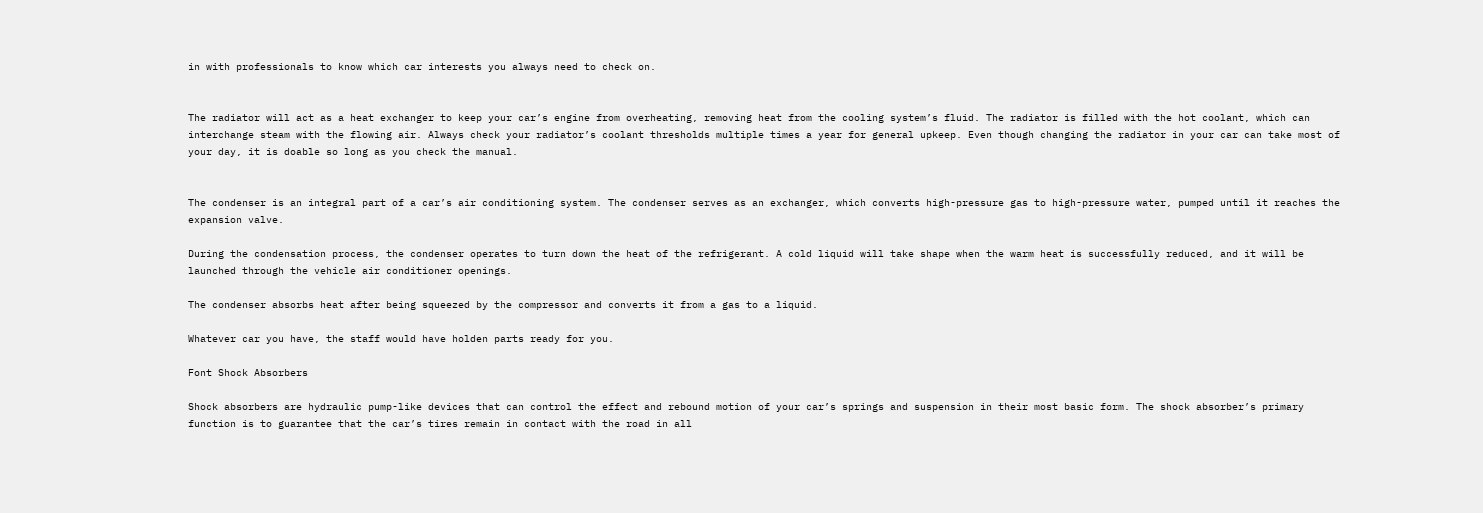in with professionals to know which car interests you always need to check on.


The radiator will act as a heat exchanger to keep your car’s engine from overheating, removing heat from the cooling system’s fluid. The radiator is filled with the hot coolant, which can interchange steam with the flowing air. Always check your radiator’s coolant thresholds multiple times a year for general upkeep. Even though changing the radiator in your car can take most of your day, it is doable so long as you check the manual.


The condenser is an integral part of a car’s air conditioning system. The condenser serves as an exchanger, which converts high-pressure gas to high-pressure water, pumped until it reaches the expansion valve.

During the condensation process, the condenser operates to turn down the heat of the refrigerant. A cold liquid will take shape when the warm heat is successfully reduced, and it will be launched through the vehicle air conditioner openings.

The condenser absorbs heat after being squeezed by the compressor and converts it from a gas to a liquid.

Whatever car you have, the staff would have holden parts ready for you.

Font Shock Absorbers

Shock absorbers are hydraulic pump-like devices that can control the effect and rebound motion of your car’s springs and suspension in their most basic form. The shock absorber’s primary function is to guarantee that the car’s tires remain in contact with the road in all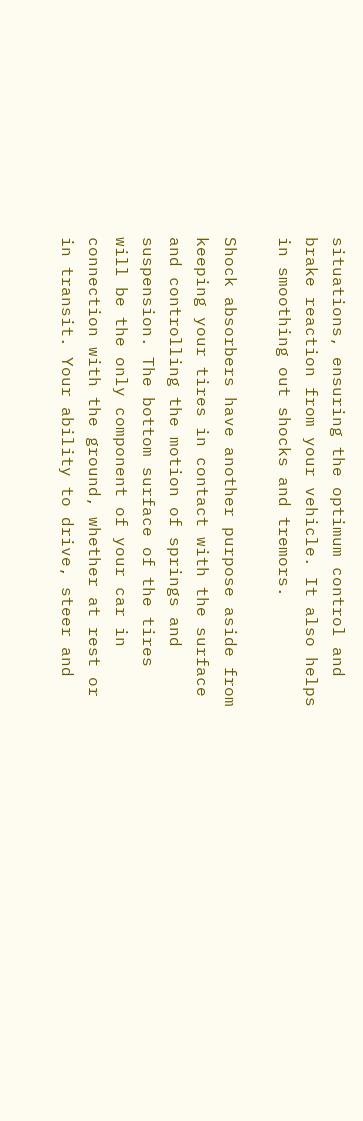situations, ensuring the optimum control and brake reaction from your vehicle. It also helps in smoothing out shocks and tremors.

Shock absorbers have another purpose aside from keeping your tires in contact with the surface and controlling the motion of springs and suspension. The bottom surface of the tires will be the only component of your car in connection with the ground, whether at rest or in transit. Your ability to drive, steer and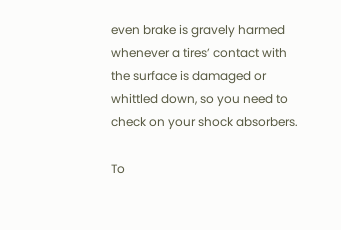even brake is gravely harmed whenever a tires’ contact with the surface is damaged or whittled down, so you need to check on your shock absorbers.

To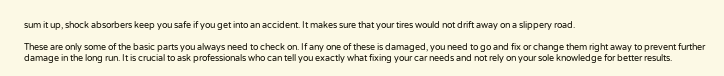sum it up, shock absorbers keep you safe if you get into an accident. It makes sure that your tires would not drift away on a slippery road.

These are only some of the basic parts you always need to check on. If any one of these is damaged, you need to go and fix or change them right away to prevent further damage in the long run. It is crucial to ask professionals who can tell you exactly what fixing your car needs and not rely on your sole knowledge for better results.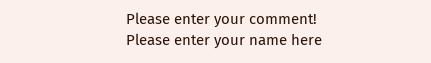Please enter your comment!
Please enter your name here